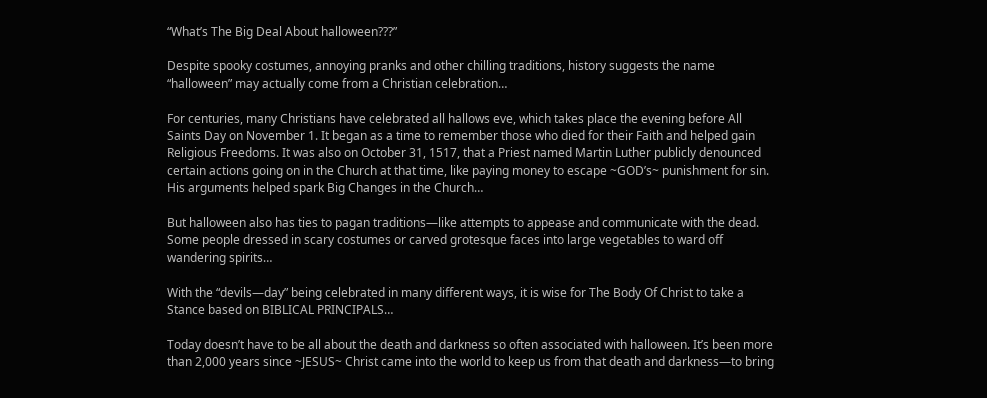“What’s The Big Deal About halloween???”

Despite spooky costumes, annoying pranks and other chilling traditions, history suggests the name “halloween” may actually come from a Christian celebration…

For centuries, many Christians have celebrated all hallows eve, which takes place the evening before All Saints Day on November 1. It began as a time to remember those who died for their Faith and helped gain Religious Freedoms. It was also on October 31, 1517, that a Priest named Martin Luther publicly denounced certain actions going on in the Church at that time, like paying money to escape ~GOD’s~ punishment for sin. His arguments helped spark Big Changes in the Church…

But halloween also has ties to pagan traditions—like attempts to appease and communicate with the dead. Some people dressed in scary costumes or carved grotesque faces into large vegetables to ward off wandering spirits…

With the “devils—day” being celebrated in many different ways, it is wise for The Body Of Christ to take a Stance based on BIBLICAL PRINCIPALS…

Today doesn’t have to be all about the death and darkness so often associated with halloween. It’s been more than 2,000 years since ~JESUS~ Christ came into the world to keep us from that death and darkness—to bring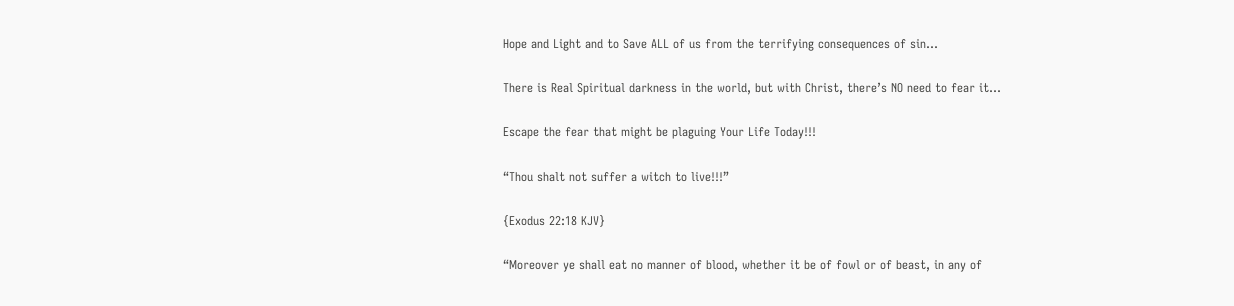Hope and Light and to Save ALL of us from the terrifying consequences of sin…

There is Real Spiritual darkness in the world, but with Christ, there’s NO need to fear it…

Escape the fear that might be plaguing Your Life Today!!!

“Thou shalt not suffer a witch to live!!!”

{Exodus 22:18 KJV}

“Moreover ye shall eat no manner of blood, whether it be of fowl or of beast, in any of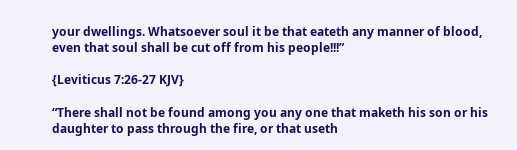your dwellings. Whatsoever soul it be that eateth any manner of blood, even that soul shall be cut off from his people!!!”

{Leviticus 7:26-27 KJV}

“There shall not be found among you any one that maketh his son or his daughter to pass through the fire, or that useth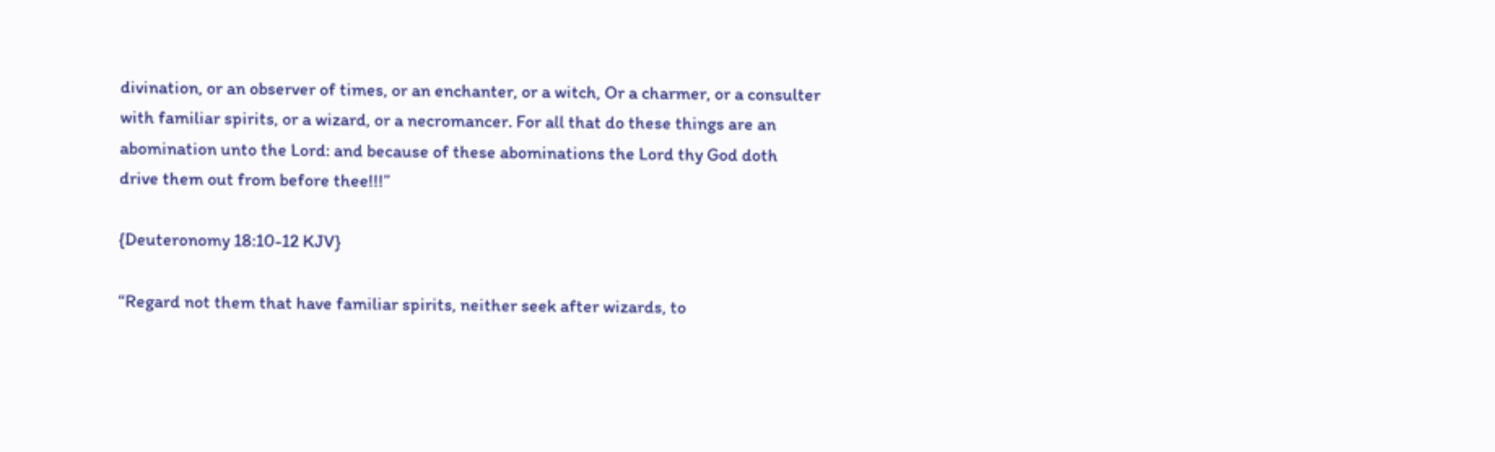divination, or an observer of times, or an enchanter, or a witch, Or a charmer, or a consulter with familiar spirits, or a wizard, or a necromancer. For all that do these things are an abomination unto the Lord: and because of these abominations the Lord thy God doth drive them out from before thee!!!”

{Deuteronomy 18:10-12 KJV}

“Regard not them that have familiar spirits, neither seek after wizards, to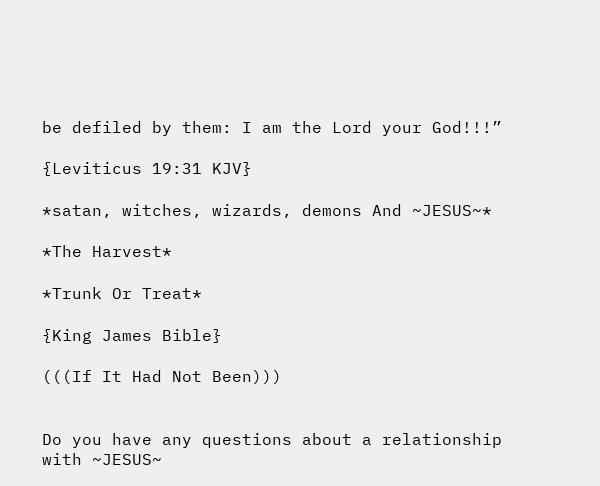be defiled by them: I am the Lord your God!!!”

{Leviticus 19:31 KJV}

*satan, witches, wizards, demons And ~JESUS~*

*The Harvest*

*Trunk Or Treat*

{King James Bible}

(((If It Had Not Been)))


Do you have any questions about a relationship with ~JESUS~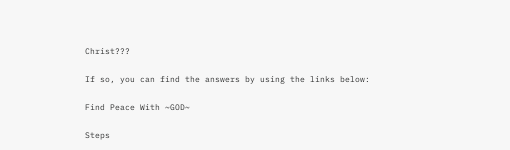Christ???

If so, you can find the answers by using the links below:

Find Peace With ~GOD~

Steps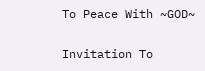To Peace With ~GOD~

Invitation To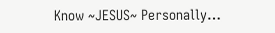Know ~JESUS~ Personally…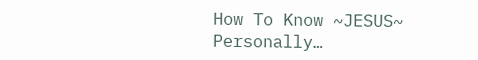How To Know ~JESUS~ Personally…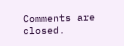Comments are closed.